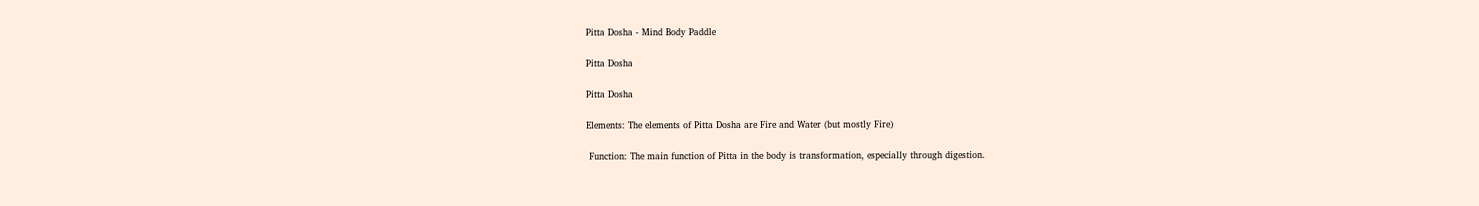Pitta Dosha - Mind Body Paddle

Pitta Dosha

Pitta Dosha

Elements: The elements of Pitta Dosha are Fire and Water (but mostly Fire)

 Function: The main function of Pitta in the body is transformation, especially through digestion.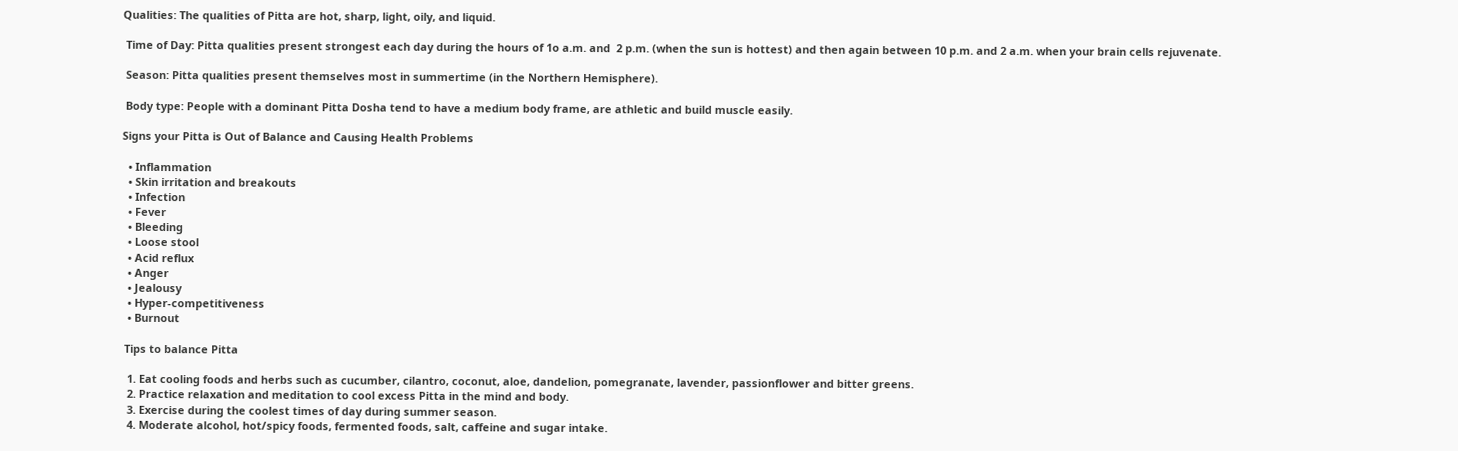Qualities: The qualities of Pitta are hot, sharp, light, oily, and liquid.

 Time of Day: Pitta qualities present strongest each day during the hours of 1o a.m. and  2 p.m. (when the sun is hottest) and then again between 10 p.m. and 2 a.m. when your brain cells rejuvenate.

 Season: Pitta qualities present themselves most in summertime (in the Northern Hemisphere).

 Body type: People with a dominant Pitta Dosha tend to have a medium body frame, are athletic and build muscle easily.

Signs your Pitta is Out of Balance and Causing Health Problems

  • Inflammation
  • Skin irritation and breakouts
  • Infection
  • Fever
  • Bleeding
  • Loose stool
  • Acid reflux
  • Anger
  • Jealousy
  • Hyper-competitiveness
  • Burnout

 Tips to balance Pitta

  1. Eat cooling foods and herbs such as cucumber, cilantro, coconut, aloe, dandelion, pomegranate, lavender, passionflower and bitter greens.
  2. Practice relaxation and meditation to cool excess Pitta in the mind and body.
  3. Exercise during the coolest times of day during summer season.
  4. Moderate alcohol, hot/spicy foods, fermented foods, salt, caffeine and sugar intake.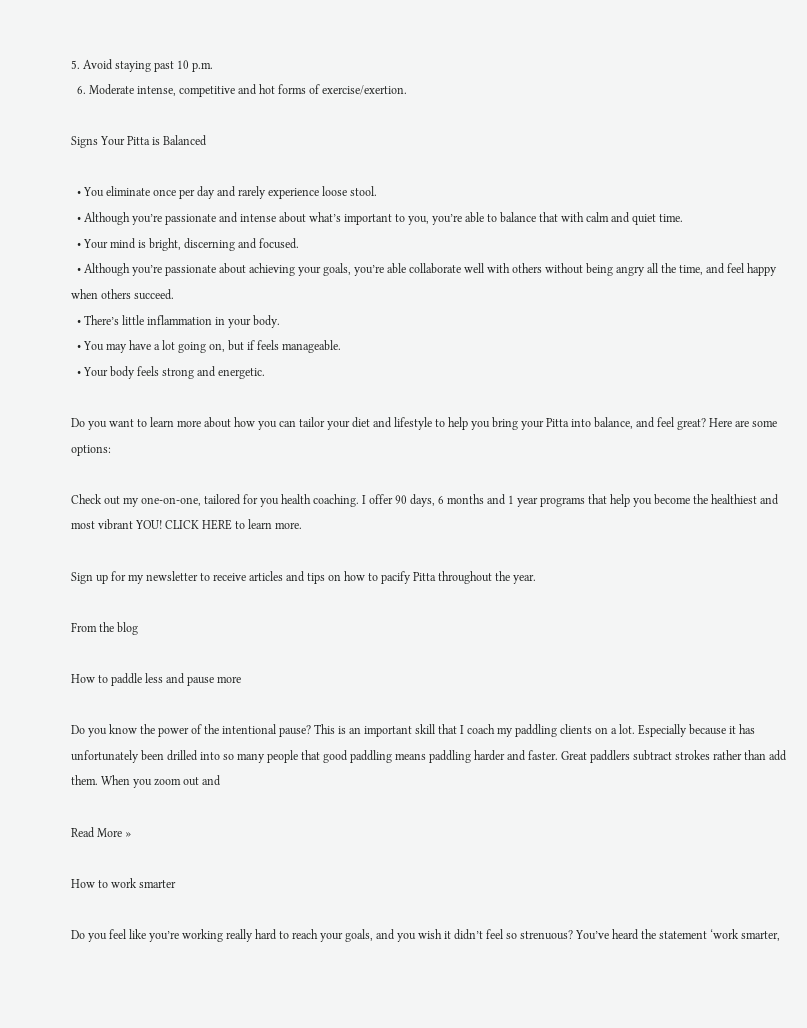5. Avoid staying past 10 p.m.
  6. Moderate intense, competitive and hot forms of exercise/exertion.

Signs Your Pitta is Balanced

  • You eliminate once per day and rarely experience loose stool.
  • Although you’re passionate and intense about what’s important to you, you’re able to balance that with calm and quiet time.
  • Your mind is bright, discerning and focused.
  • Although you’re passionate about achieving your goals, you’re able collaborate well with others without being angry all the time, and feel happy when others succeed.
  • There’s little inflammation in your body.
  • You may have a lot going on, but if feels manageable.
  • Your body feels strong and energetic.

Do you want to learn more about how you can tailor your diet and lifestyle to help you bring your Pitta into balance, and feel great? Here are some options:

Check out my one-on-one, tailored for you health coaching. I offer 90 days, 6 months and 1 year programs that help you become the healthiest and most vibrant YOU! CLICK HERE to learn more.

Sign up for my newsletter to receive articles and tips on how to pacify Pitta throughout the year.

From the blog

How to paddle less and pause more

Do you know the power of the intentional pause? This is an important skill that I coach my paddling clients on a lot. Especially because it has unfortunately been drilled into so many people that good paddling means paddling harder and faster. Great paddlers subtract strokes rather than add them. When you zoom out and

Read More »

How to work smarter

Do you feel like you’re working really hard to reach your goals, and you wish it didn’t feel so strenuous? You’ve heard the statement ‘work smarter,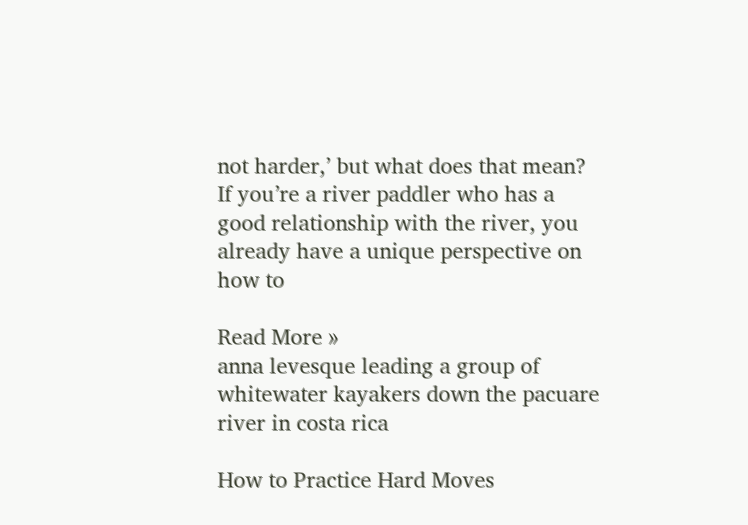not harder,’ but what does that mean? If you’re a river paddler who has a good relationship with the river, you already have a unique perspective on how to

Read More »
anna levesque leading a group of whitewater kayakers down the pacuare river in costa rica

How to Practice Hard Moves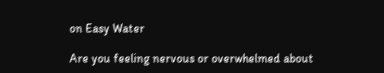on Easy Water

Are you feeling nervous or overwhelmed about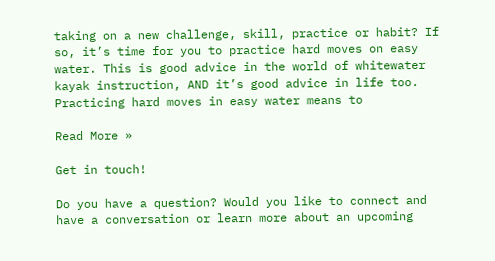taking on a new challenge, skill, practice or habit? If so, it’s time for you to practice hard moves on easy water. This is good advice in the world of whitewater kayak instruction, AND it’s good advice in life too. Practicing hard moves in easy water means to

Read More »

Get in touch!

Do you have a question? Would you like to connect and have a conversation or learn more about an upcoming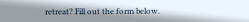retreat? Fill out the form below.